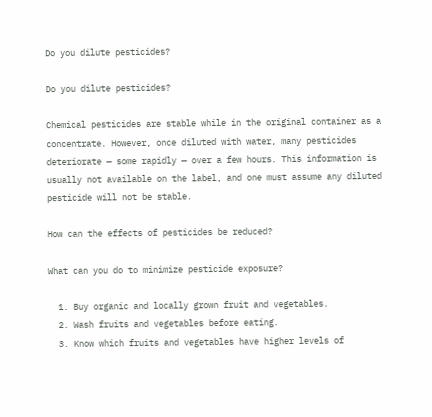Do you dilute pesticides?

Do you dilute pesticides?

Chemical pesticides are stable while in the original container as a concentrate. However, once diluted with water, many pesticides deteriorate — some rapidly — over a few hours. This information is usually not available on the label, and one must assume any diluted pesticide will not be stable.

How can the effects of pesticides be reduced?

What can you do to minimize pesticide exposure?

  1. Buy organic and locally grown fruit and vegetables.
  2. Wash fruits and vegetables before eating.
  3. Know which fruits and vegetables have higher levels of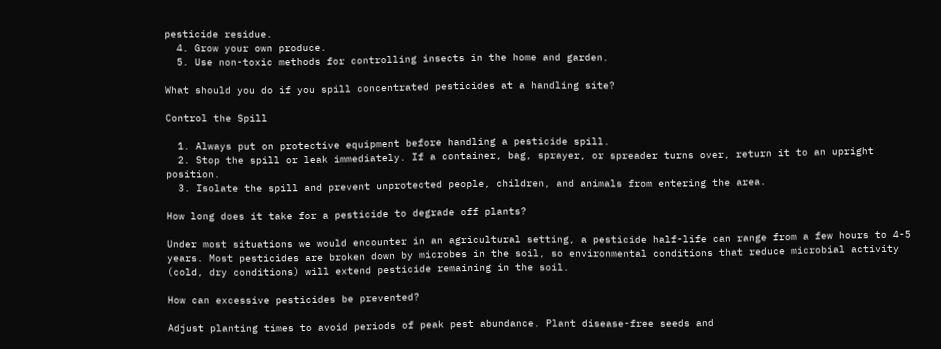pesticide residue.
  4. Grow your own produce.
  5. Use non-toxic methods for controlling insects in the home and garden.

What should you do if you spill concentrated pesticides at a handling site?

Control the Spill

  1. Always put on protective equipment before handling a pesticide spill.
  2. Stop the spill or leak immediately. If a container, bag, sprayer, or spreader turns over, return it to an upright position.
  3. Isolate the spill and prevent unprotected people, children, and animals from entering the area.

How long does it take for a pesticide to degrade off plants?

Under most situations we would encounter in an agricultural setting, a pesticide half-life can range from a few hours to 4-5 years. Most pesticides are broken down by microbes in the soil, so environmental conditions that reduce microbial activity (cold, dry conditions) will extend pesticide remaining in the soil.

How can excessive pesticides be prevented?

Adjust planting times to avoid periods of peak pest abundance. Plant disease-free seeds and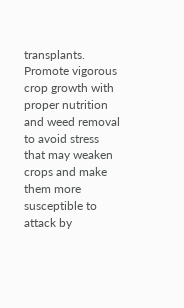transplants. Promote vigorous crop growth with proper nutrition and weed removal to avoid stress that may weaken crops and make them more susceptible to attack by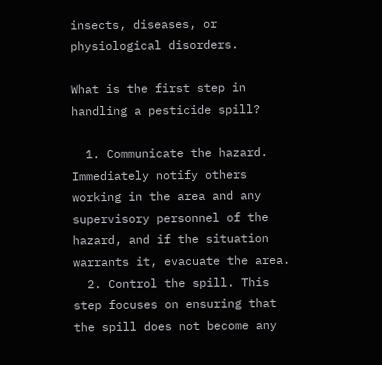insects, diseases, or physiological disorders.

What is the first step in handling a pesticide spill?

  1. Communicate the hazard. Immediately notify others working in the area and any supervisory personnel of the hazard, and if the situation warrants it, evacuate the area.
  2. Control the spill. This step focuses on ensuring that the spill does not become any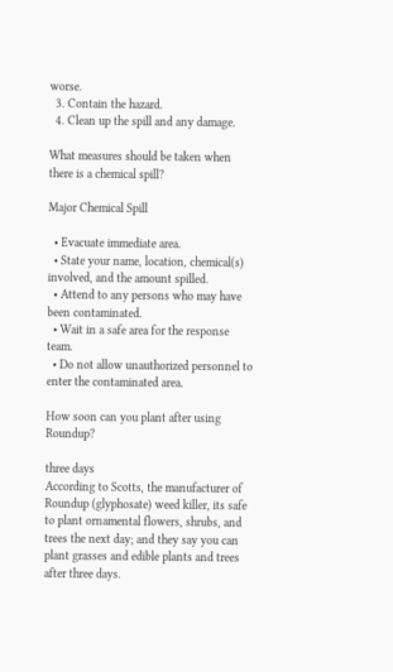worse.
  3. Contain the hazard.
  4. Clean up the spill and any damage.

What measures should be taken when there is a chemical spill?

Major Chemical Spill

  • Evacuate immediate area.
  • State your name, location, chemical(s) involved, and the amount spilled.
  • Attend to any persons who may have been contaminated.
  • Wait in a safe area for the response team.
  • Do not allow unauthorized personnel to enter the contaminated area.

How soon can you plant after using Roundup?

three days
According to Scotts, the manufacturer of Roundup (glyphosate) weed killer, its safe to plant ornamental flowers, shrubs, and trees the next day; and they say you can plant grasses and edible plants and trees after three days.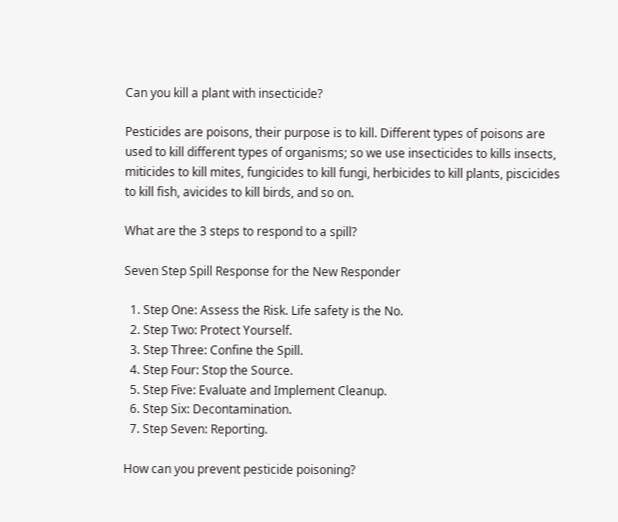Can you kill a plant with insecticide?

Pesticides are poisons, their purpose is to kill. Different types of poisons are used to kill different types of organisms; so we use insecticides to kills insects, miticides to kill mites, fungicides to kill fungi, herbicides to kill plants, piscicides to kill fish, avicides to kill birds, and so on.

What are the 3 steps to respond to a spill?

Seven Step Spill Response for the New Responder

  1. Step One: Assess the Risk. Life safety is the No.
  2. Step Two: Protect Yourself.
  3. Step Three: Confine the Spill.
  4. Step Four: Stop the Source.
  5. Step Five: Evaluate and Implement Cleanup.
  6. Step Six: Decontamination.
  7. Step Seven: Reporting.

How can you prevent pesticide poisoning?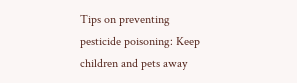Tips on preventing pesticide poisoning: Keep children and pets away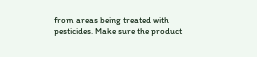from areas being treated with pesticides. Make sure the product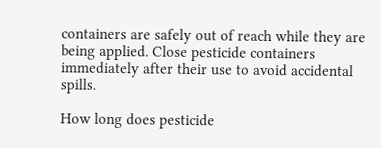containers are safely out of reach while they are being applied. Close pesticide containers immediately after their use to avoid accidental spills.

How long does pesticide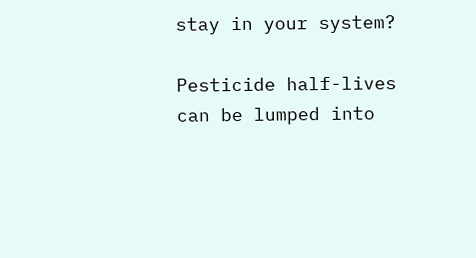stay in your system?

Pesticide half-lives can be lumped into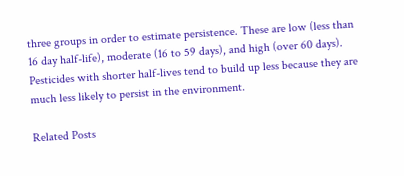three groups in order to estimate persistence. These are low (less than 16 day half-life), moderate (16 to 59 days), and high (over 60 days). Pesticides with shorter half-lives tend to build up less because they are much less likely to persist in the environment.

Related Posts